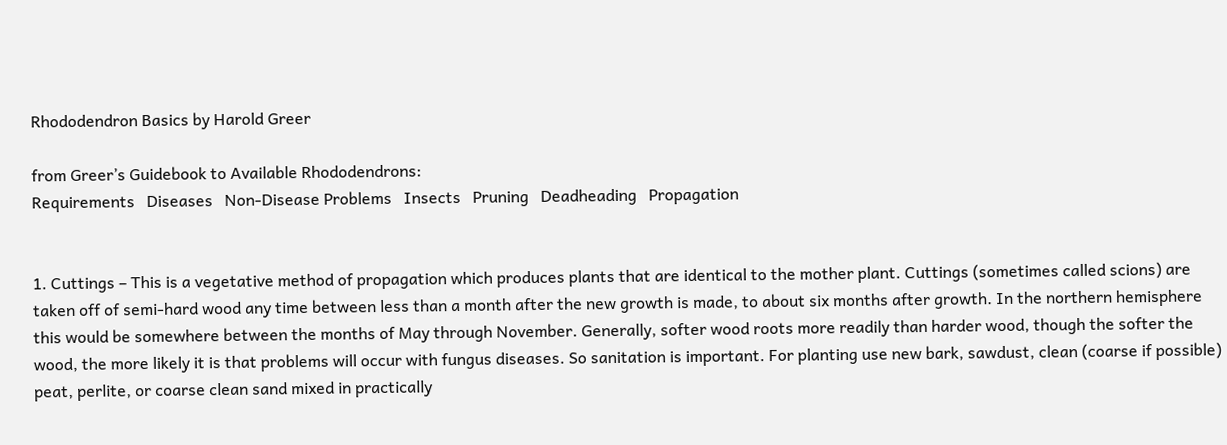Rhododendron Basics by Harold Greer

from Greer’s Guidebook to Available Rhododendrons:
Requirements   Diseases   Non-Disease Problems   Insects   Pruning   Deadheading   Propagation


1. Cuttings – This is a vegetative method of propagation which produces plants that are identical to the mother plant. Cuttings (sometimes called scions) are taken off of semi-hard wood any time between less than a month after the new growth is made, to about six months after growth. In the northern hemisphere this would be somewhere between the months of May through November. Generally, softer wood roots more readily than harder wood, though the softer the wood, the more likely it is that problems will occur with fungus diseases. So sanitation is important. For planting use new bark, sawdust, clean (coarse if possible) peat, perlite, or coarse clean sand mixed in practically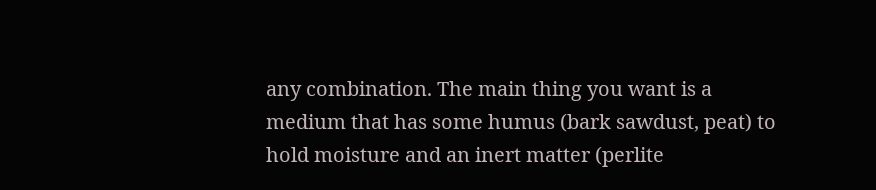any combination. The main thing you want is a medium that has some humus (bark sawdust, peat) to hold moisture and an inert matter (perlite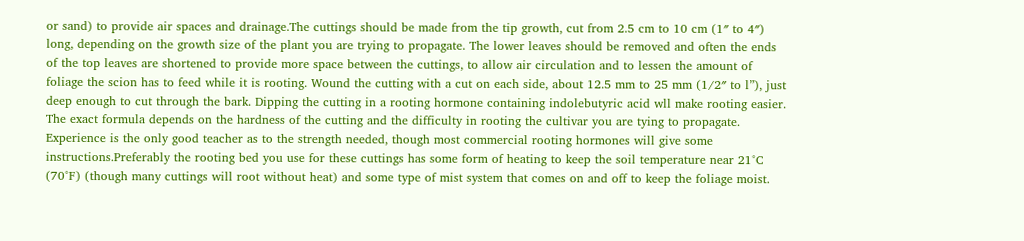or sand) to provide air spaces and drainage.The cuttings should be made from the tip growth, cut from 2.5 cm to 10 cm (1″ to 4″) long, depending on the growth size of the plant you are trying to propagate. The lower leaves should be removed and often the ends of the top leaves are shortened to provide more space between the cuttings, to allow air circulation and to lessen the amount of foliage the scion has to feed while it is rooting. Wound the cutting with a cut on each side, about 12.5 mm to 25 mm (1/2″ to l”), just deep enough to cut through the bark. Dipping the cutting in a rooting hormone containing indolebutyric acid wll make rooting easier. The exact formula depends on the hardness of the cutting and the difficulty in rooting the cultivar you are tying to propagate. Experience is the only good teacher as to the strength needed, though most commercial rooting hormones will give some instructions.Preferably the rooting bed you use for these cuttings has some form of heating to keep the soil temperature near 21°C (70°F) (though many cuttings will root without heat) and some type of mist system that comes on and off to keep the foliage moist.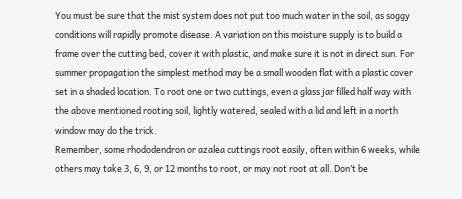You must be sure that the mist system does not put too much water in the soil, as soggy conditions will rapidly promote disease. A variation on this moisture supply is to build a frame over the cutting bed, cover it with plastic, and make sure it is not in direct sun. For summer propagation the simplest method may be a small wooden flat with a plastic cover set in a shaded location. To root one or two cuttings, even a glass jar filled half way with the above mentioned rooting soil, lightly watered, sealed with a lid and left in a north window may do the trick.
Remember, some rhododendron or azalea cuttings root easily, often within 6 weeks, while others may take 3, 6, 9, or 12 months to root, or may not root at all. Don’t be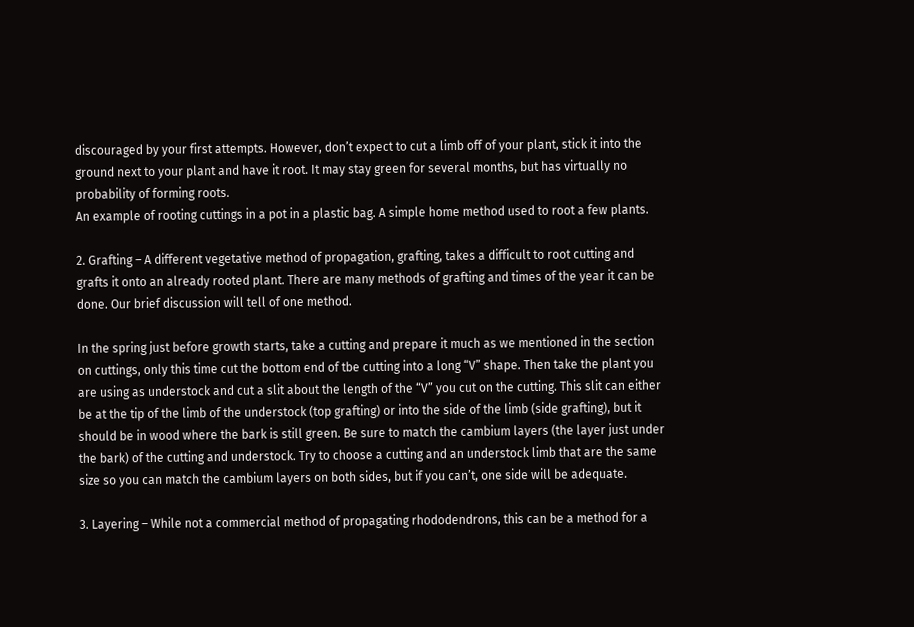discouraged by your first attempts. However, don’t expect to cut a limb off of your plant, stick it into the ground next to your plant and have it root. It may stay green for several months, but has virtually no probability of forming roots.
An example of rooting cuttings in a pot in a plastic bag. A simple home method used to root a few plants.

2. Grafting – A different vegetative method of propagation, grafting, takes a difficult to root cutting and grafts it onto an already rooted plant. There are many methods of grafting and times of the year it can be done. Our brief discussion will tell of one method.

In the spring just before growth starts, take a cutting and prepare it much as we mentioned in the section on cuttings, only this time cut the bottom end of tbe cutting into a long “V” shape. Then take the plant you are using as understock and cut a slit about the length of the “V” you cut on the cutting. This slit can either be at the tip of the limb of the understock (top grafting) or into the side of the limb (side grafting), but it should be in wood where the bark is still green. Be sure to match the cambium layers (the layer just under the bark) of the cutting and understock. Try to choose a cutting and an understock limb that are the same size so you can match the cambium layers on both sides, but if you can’t, one side will be adequate.

3. Layering – While not a commercial method of propagating rhododendrons, this can be a method for a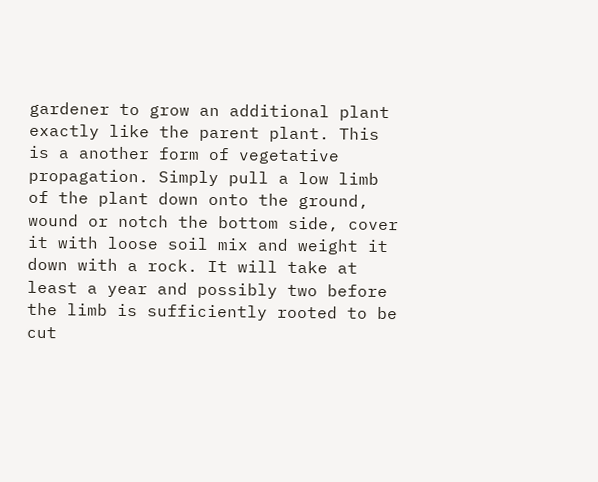gardener to grow an additional plant exactly like the parent plant. This is a another form of vegetative propagation. Simply pull a low limb of the plant down onto the ground, wound or notch the bottom side, cover it with loose soil mix and weight it down with a rock. It will take at least a year and possibly two before the limb is sufficiently rooted to be cut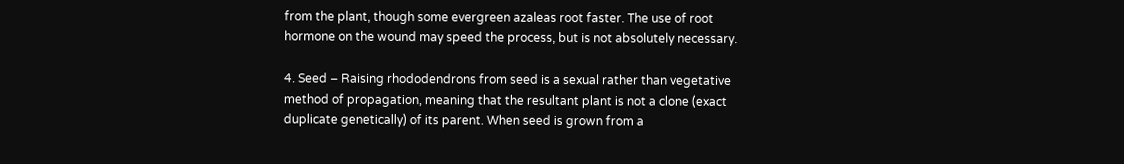from the plant, though some evergreen azaleas root faster. The use of root hormone on the wound may speed the process, but is not absolutely necessary.

4. Seed – Raising rhododendrons from seed is a sexual rather than vegetative method of propagation, meaning that the resultant plant is not a clone (exact duplicate genetically) of its parent. When seed is grown from a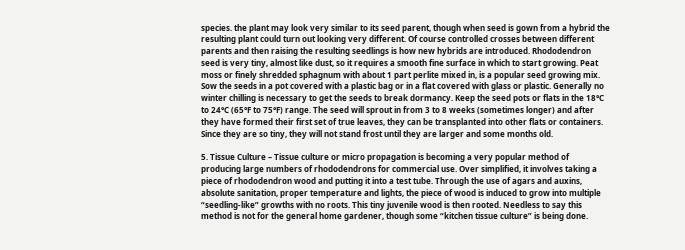species. the plant may look very similar to its seed parent, though when seed is gown from a hybrid the resulting plant could turn out looking very different. Of course controlled crosses between different parents and then raising the resulting seedlings is how new hybrids are introduced. Rhododendron seed is very tiny, almost like dust, so it requires a smooth fine surface in which to start growing. Peat moss or finely shredded sphagnum with about 1 part perlite mixed in, is a popular seed growing mix. Sow the seeds in a pot covered with a plastic bag or in a flat covered with glass or plastic. Generally no winter chilling is necessary to get the seeds to break dormancy. Keep the seed pots or flats in the 18°C to 24°C (65°F to 75°F) range. The seed will sprout in from 3 to 8 weeks (sometimes longer) and after they have formed their first set of true leaves, they can be transplanted into other flats or containers. Since they are so tiny, they will not stand frost until they are larger and some months old.

5. Tissue Culture – Tissue culture or micro propagation is becoming a very popular method of producing large numbers of rhododendrons for commercial use. Over simplified, it involves taking a piece of rhododendron wood and putting it into a test tube. Through the use of agars and auxins, absolute sanitation, proper temperature and lights, the piece of wood is induced to grow into multiple “seedling-like” growths with no roots. This tiny juvenile wood is then rooted. Needless to say this method is not for the general home gardener, though some “kitchen tissue culture” is being done.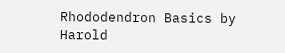Rhododendron Basics by Harold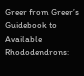Greer from Greer’s Guidebook to Available Rhododendrons: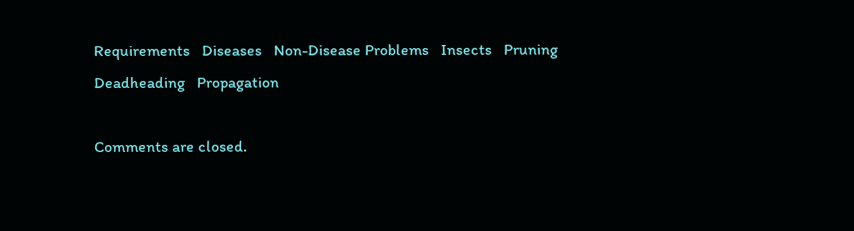Requirements   Diseases   Non-Disease Problems   Insects   Pruning   Deadheading   Propagation

Comments are closed.